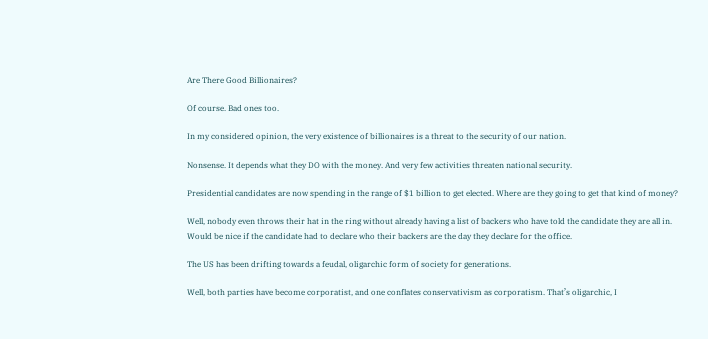Are There Good Billionaires?

Of course. Bad ones too.

In my considered opinion, the very existence of billionaires is a threat to the security of our nation.

Nonsense. It depends what they DO with the money. And very few activities threaten national security.

Presidential candidates are now spending in the range of $1 billion to get elected. Where are they going to get that kind of money?

Well, nobody even throws their hat in the ring without already having a list of backers who have told the candidate they are all in. Would be nice if the candidate had to declare who their backers are the day they declare for the office.

The US has been drifting towards a feudal, oligarchic form of society for generations.

Well, both parties have become corporatist, and one conflates conservativism as corporatism. That’s oligarchic, I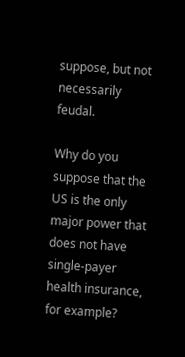suppose, but not necessarily feudal.

Why do you suppose that the US is the only major power that does not have single-payer health insurance, for example?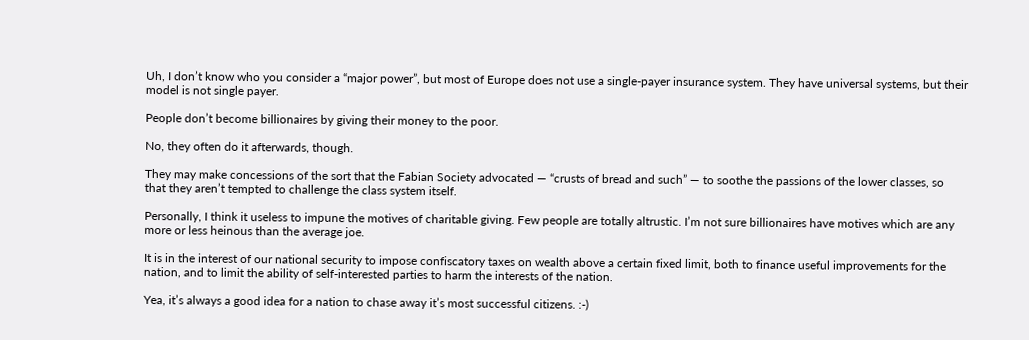Uh, I don’t know who you consider a “major power”, but most of Europe does not use a single-payer insurance system. They have universal systems, but their model is not single payer.

People don’t become billionaires by giving their money to the poor.

No, they often do it afterwards, though.

They may make concessions of the sort that the Fabian Society advocated — “crusts of bread and such” — to soothe the passions of the lower classes, so that they aren’t tempted to challenge the class system itself.

Personally, I think it useless to impune the motives of charitable giving. Few people are totally altrustic. I’m not sure billionaires have motives which are any more or less heinous than the average joe.

It is in the interest of our national security to impose confiscatory taxes on wealth above a certain fixed limit, both to finance useful improvements for the nation, and to limit the ability of self-interested parties to harm the interests of the nation.

Yea, it’s always a good idea for a nation to chase away it’s most successful citizens. :-)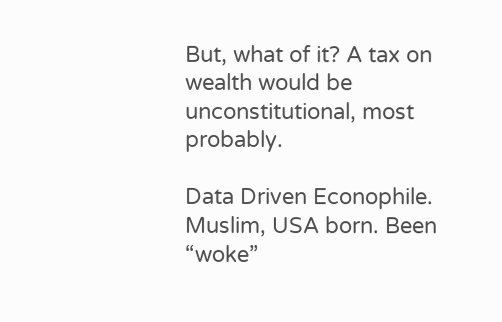But, what of it? A tax on wealth would be unconstitutional, most probably.

Data Driven Econophile. Muslim, USA born. Been “woke”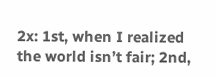2x: 1st, when I realized the world isn’t fair; 2nd,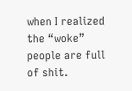when I realized the “woke” people are full of shit.